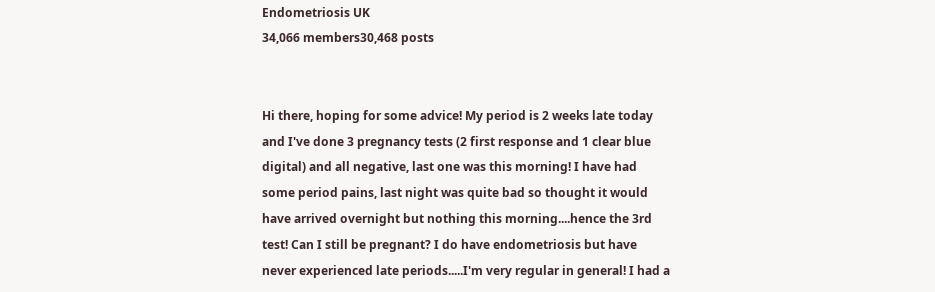Endometriosis UK
34,066 members30,468 posts


Hi there, hoping for some advice! My period is 2 weeks late today and I've done 3 pregnancy tests (2 first response and 1 clear blue digital) and all negative, last one was this morning! I have had some period pains, last night was quite bad so thought it would have arrived overnight but nothing this morning....hence the 3rd test! Can I still be pregnant? I do have endometriosis but have never experienced late periods.....I'm very regular in general! I had a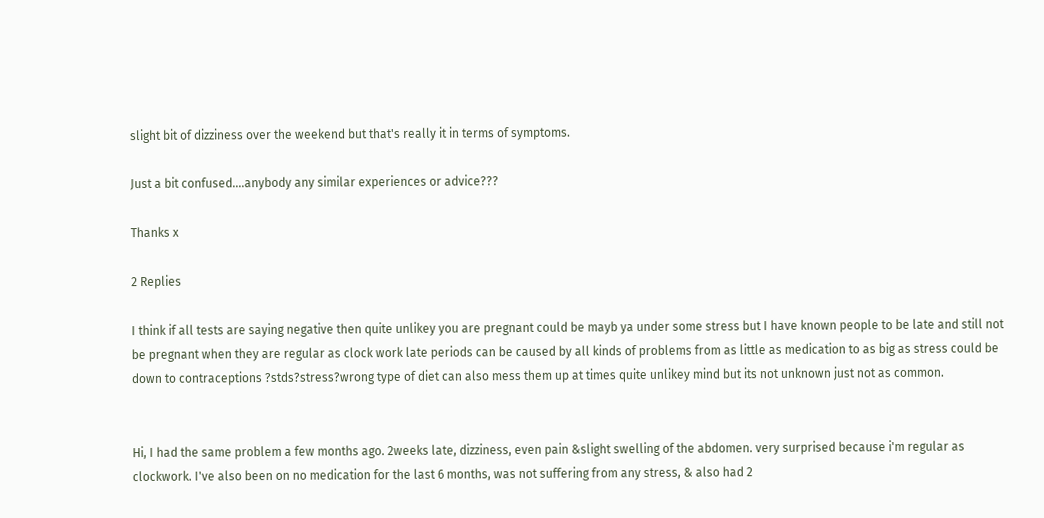slight bit of dizziness over the weekend but that's really it in terms of symptoms.

Just a bit confused....anybody any similar experiences or advice???

Thanks x

2 Replies

I think if all tests are saying negative then quite unlikey you are pregnant could be mayb ya under some stress but I have known people to be late and still not be pregnant when they are regular as clock work late periods can be caused by all kinds of problems from as little as medication to as big as stress could be down to contraceptions ?stds?stress?wrong type of diet can also mess them up at times quite unlikey mind but its not unknown just not as common.


Hi, I had the same problem a few months ago. 2weeks late, dizziness, even pain &slight swelling of the abdomen. very surprised because i'm regular as clockwork. I've also been on no medication for the last 6 months, was not suffering from any stress, & also had 2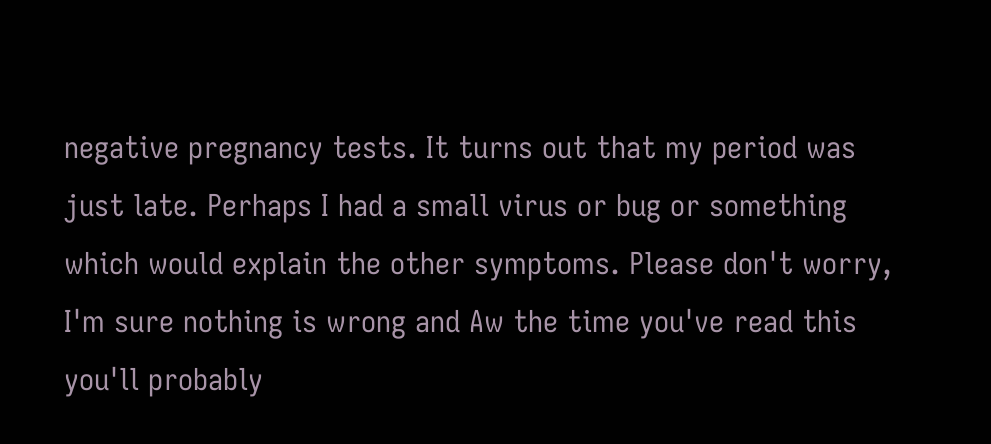negative pregnancy tests. It turns out that my period was just late. Perhaps I had a small virus or bug or something which would explain the other symptoms. Please don't worry, I'm sure nothing is wrong and Aw the time you've read this you'll probably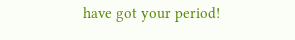have got your period!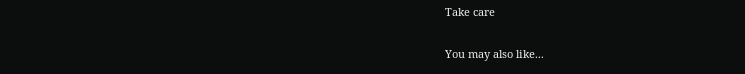Take care


You may also like...